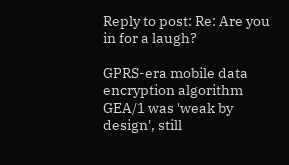Reply to post: Re: Are you in for a laugh?

GPRS-era mobile data encryption algorithm GEA/1 was 'weak by design', still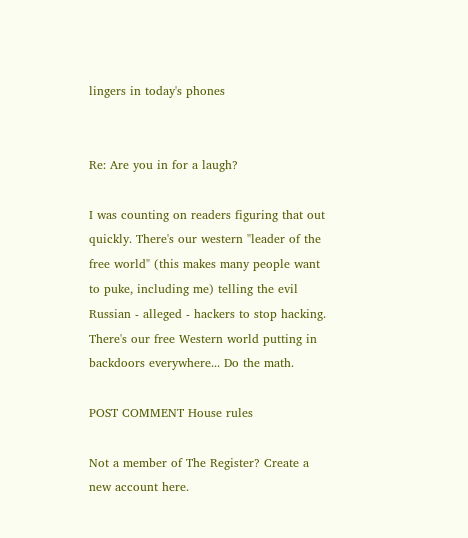lingers in today's phones


Re: Are you in for a laugh?

I was counting on readers figuring that out quickly. There's our western "leader of the free world" (this makes many people want to puke, including me) telling the evil Russian - alleged - hackers to stop hacking. There's our free Western world putting in backdoors everywhere... Do the math.

POST COMMENT House rules

Not a member of The Register? Create a new account here.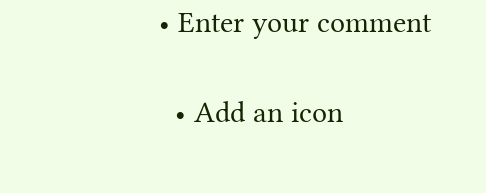• Enter your comment

  • Add an icon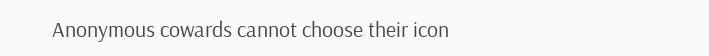Anonymous cowards cannot choose their icon